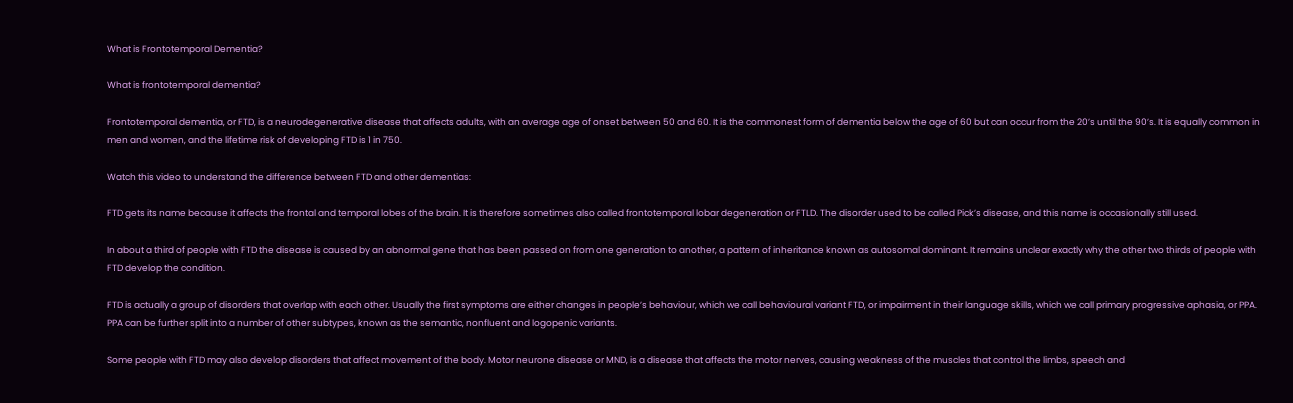What is Frontotemporal Dementia?

What is frontotemporal dementia?

Frontotemporal dementia, or FTD, is a neurodegenerative disease that affects adults, with an average age of onset between 50 and 60. It is the commonest form of dementia below the age of 60 but can occur from the 20’s until the 90’s. It is equally common in men and women, and the lifetime risk of developing FTD is 1 in 750.

Watch this video to understand the difference between FTD and other dementias:

FTD gets its name because it affects the frontal and temporal lobes of the brain. It is therefore sometimes also called frontotemporal lobar degeneration or FTLD. The disorder used to be called Pick’s disease, and this name is occasionally still used.

In about a third of people with FTD the disease is caused by an abnormal gene that has been passed on from one generation to another, a pattern of inheritance known as autosomal dominant. It remains unclear exactly why the other two thirds of people with FTD develop the condition.

FTD is actually a group of disorders that overlap with each other. Usually the first symptoms are either changes in people’s behaviour, which we call behavioural variant FTD, or impairment in their language skills, which we call primary progressive aphasia, or PPA. PPA can be further split into a number of other subtypes, known as the semantic, nonfluent and logopenic variants.

Some people with FTD may also develop disorders that affect movement of the body. Motor neurone disease or MND, is a disease that affects the motor nerves, causing weakness of the muscles that control the limbs, speech and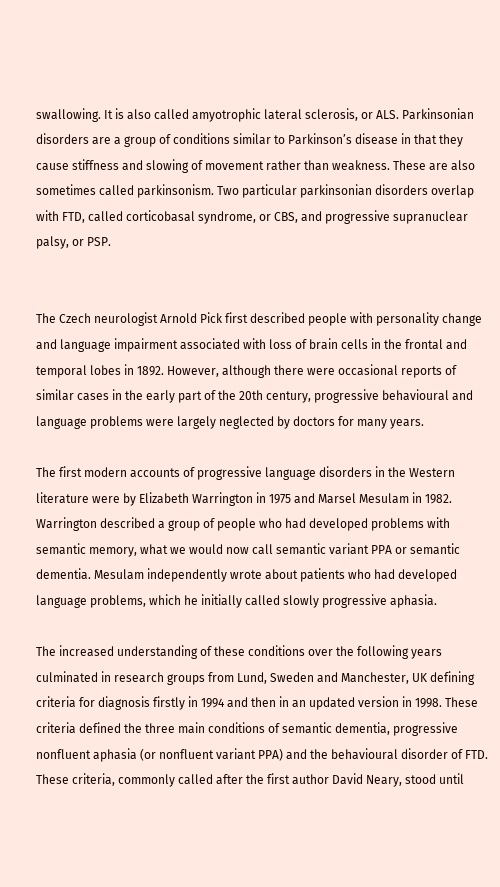swallowing. It is also called amyotrophic lateral sclerosis, or ALS. Parkinsonian disorders are a group of conditions similar to Parkinson’s disease in that they cause stiffness and slowing of movement rather than weakness. These are also sometimes called parkinsonism. Two particular parkinsonian disorders overlap with FTD, called corticobasal syndrome, or CBS, and progressive supranuclear palsy, or PSP.


The Czech neurologist Arnold Pick first described people with personality change and language impairment associated with loss of brain cells in the frontal and temporal lobes in 1892. However, although there were occasional reports of similar cases in the early part of the 20th century, progressive behavioural and language problems were largely neglected by doctors for many years.

The first modern accounts of progressive language disorders in the Western literature were by Elizabeth Warrington in 1975 and Marsel Mesulam in 1982. Warrington described a group of people who had developed problems with semantic memory, what we would now call semantic variant PPA or semantic dementia. Mesulam independently wrote about patients who had developed language problems, which he initially called slowly progressive aphasia.

The increased understanding of these conditions over the following years culminated in research groups from Lund, Sweden and Manchester, UK defining criteria for diagnosis firstly in 1994 and then in an updated version in 1998. These criteria defined the three main conditions of semantic dementia, progressive nonfluent aphasia (or nonfluent variant PPA) and the behavioural disorder of FTD. These criteria, commonly called after the first author David Neary, stood until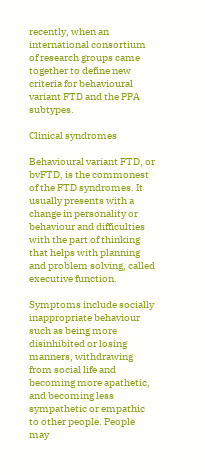recently, when an international consortium of research groups came together to define new criteria for behavioural variant FTD and the PPA subtypes.

Clinical syndromes

Behavioural variant FTD, or bvFTD, is the commonest of the FTD syndromes. It usually presents with a change in personality or behaviour and difficulties with the part of thinking that helps with planning and problem solving, called executive function.

Symptoms include socially inappropriate behaviour such as being more disinhibited or losing manners, withdrawing from social life and becoming more apathetic, and becoming less sympathetic or empathic to other people. People may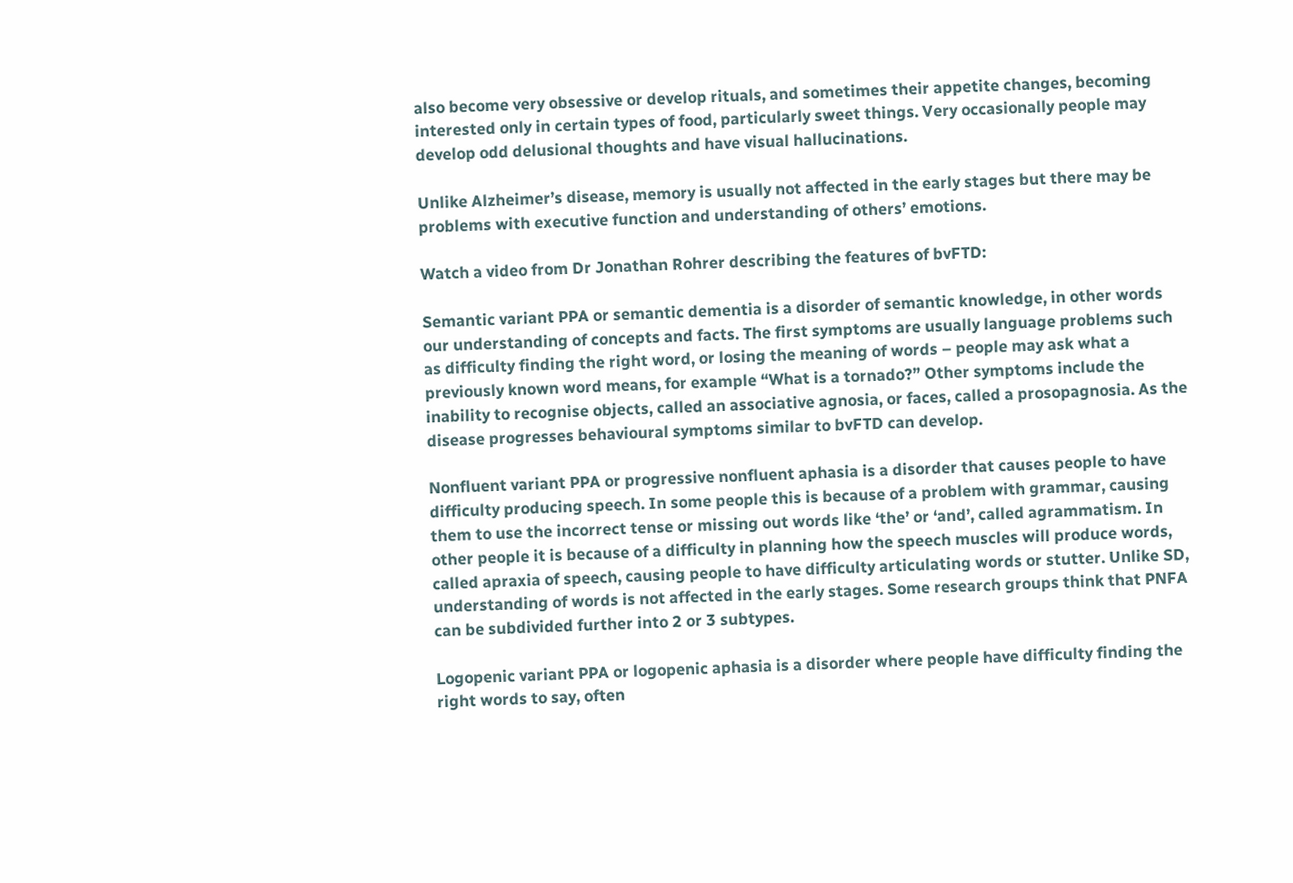also become very obsessive or develop rituals, and sometimes their appetite changes, becoming interested only in certain types of food, particularly sweet things. Very occasionally people may develop odd delusional thoughts and have visual hallucinations.

Unlike Alzheimer’s disease, memory is usually not affected in the early stages but there may be problems with executive function and understanding of others’ emotions.

Watch a video from Dr Jonathan Rohrer describing the features of bvFTD:

Semantic variant PPA or semantic dementia is a disorder of semantic knowledge, in other words our understanding of concepts and facts. The first symptoms are usually language problems such as difficulty finding the right word, or losing the meaning of words – people may ask what a previously known word means, for example “What is a tornado?” Other symptoms include the inability to recognise objects, called an associative agnosia, or faces, called a prosopagnosia. As the disease progresses behavioural symptoms similar to bvFTD can develop.

Nonfluent variant PPA or progressive nonfluent aphasia is a disorder that causes people to have difficulty producing speech. In some people this is because of a problem with grammar, causing them to use the incorrect tense or missing out words like ‘the’ or ‘and’, called agrammatism. In other people it is because of a difficulty in planning how the speech muscles will produce words, called apraxia of speech, causing people to have difficulty articulating words or stutter. Unlike SD, understanding of words is not affected in the early stages. Some research groups think that PNFA can be subdivided further into 2 or 3 subtypes.

Logopenic variant PPA or logopenic aphasia is a disorder where people have difficulty finding the right words to say, often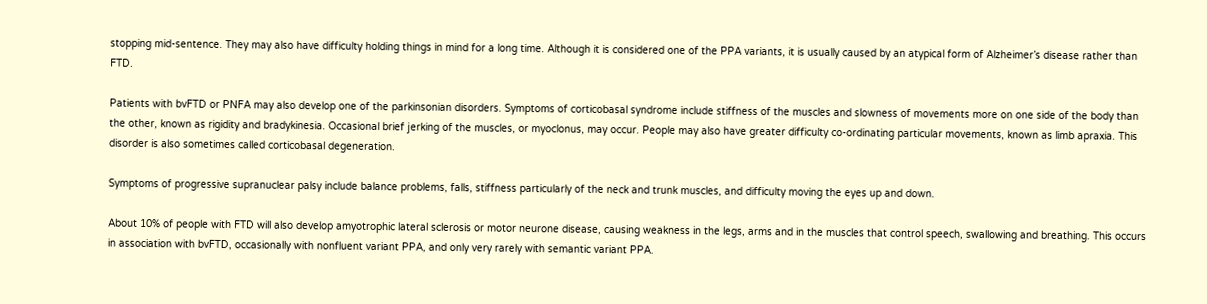stopping mid-sentence. They may also have difficulty holding things in mind for a long time. Although it is considered one of the PPA variants, it is usually caused by an atypical form of Alzheimer’s disease rather than FTD.

Patients with bvFTD or PNFA may also develop one of the parkinsonian disorders. Symptoms of corticobasal syndrome include stiffness of the muscles and slowness of movements more on one side of the body than the other, known as rigidity and bradykinesia. Occasional brief jerking of the muscles, or myoclonus, may occur. People may also have greater difficulty co-ordinating particular movements, known as limb apraxia. This disorder is also sometimes called corticobasal degeneration.

Symptoms of progressive supranuclear palsy include balance problems, falls, stiffness particularly of the neck and trunk muscles, and difficulty moving the eyes up and down.

About 10% of people with FTD will also develop amyotrophic lateral sclerosis or motor neurone disease, causing weakness in the legs, arms and in the muscles that control speech, swallowing and breathing. This occurs in association with bvFTD, occasionally with nonfluent variant PPA, and only very rarely with semantic variant PPA.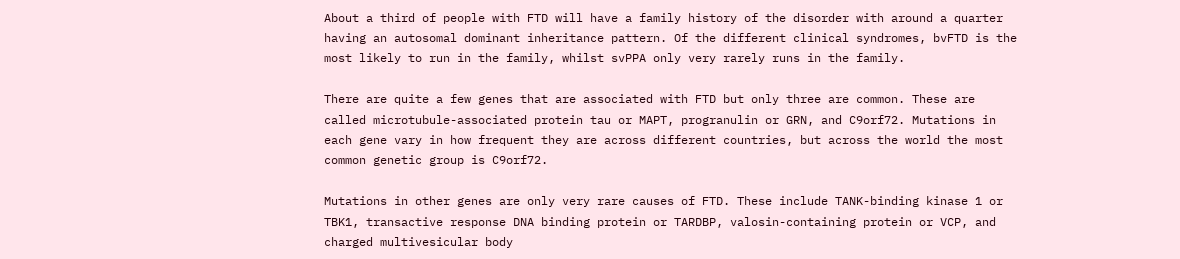About a third of people with FTD will have a family history of the disorder with around a quarter having an autosomal dominant inheritance pattern. Of the different clinical syndromes, bvFTD is the most likely to run in the family, whilst svPPA only very rarely runs in the family.

There are quite a few genes that are associated with FTD but only three are common. These are called microtubule-associated protein tau or MAPT, progranulin or GRN, and C9orf72. Mutations in each gene vary in how frequent they are across different countries, but across the world the most common genetic group is C9orf72.

Mutations in other genes are only very rare causes of FTD. These include TANK-binding kinase 1 or TBK1, transactive response DNA binding protein or TARDBP, valosin-containing protein or VCP, and charged multivesicular body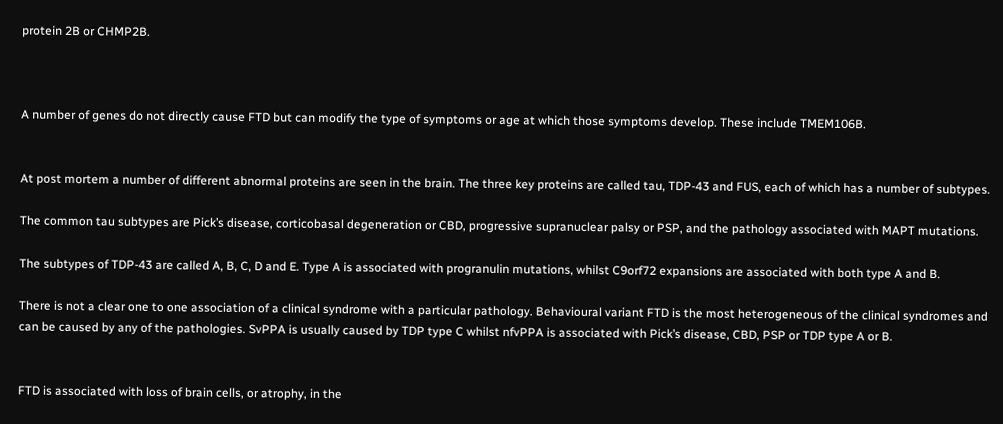protein 2B or CHMP2B.



A number of genes do not directly cause FTD but can modify the type of symptoms or age at which those symptoms develop. These include TMEM106B.


At post mortem a number of different abnormal proteins are seen in the brain. The three key proteins are called tau, TDP-43 and FUS, each of which has a number of subtypes.

The common tau subtypes are Pick’s disease, corticobasal degeneration or CBD, progressive supranuclear palsy or PSP, and the pathology associated with MAPT mutations.

The subtypes of TDP-43 are called A, B, C, D and E. Type A is associated with progranulin mutations, whilst C9orf72 expansions are associated with both type A and B.

There is not a clear one to one association of a clinical syndrome with a particular pathology. Behavioural variant FTD is the most heterogeneous of the clinical syndromes and can be caused by any of the pathologies. SvPPA is usually caused by TDP type C whilst nfvPPA is associated with Pick’s disease, CBD, PSP or TDP type A or B.


FTD is associated with loss of brain cells, or atrophy, in the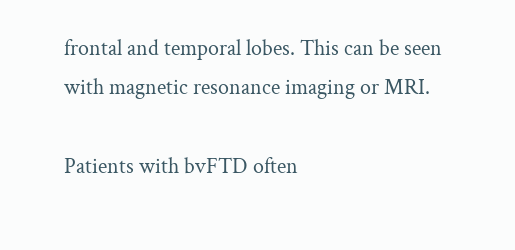frontal and temporal lobes. This can be seen with magnetic resonance imaging or MRI.

Patients with bvFTD often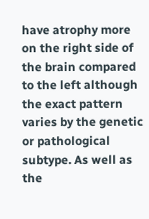have atrophy more on the right side of the brain compared to the left although the exact pattern varies by the genetic or pathological subtype. As well as the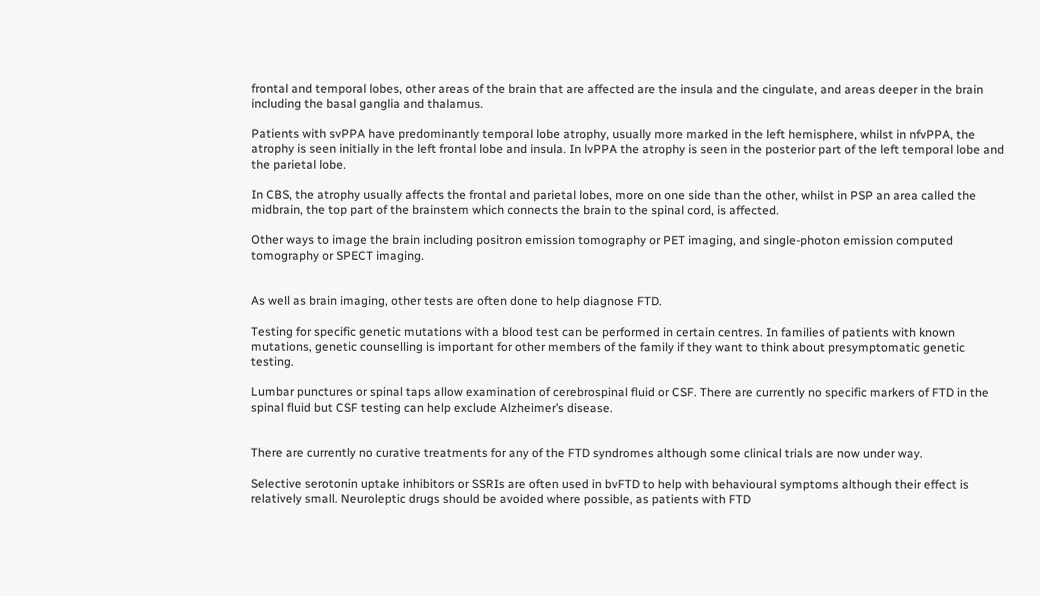frontal and temporal lobes, other areas of the brain that are affected are the insula and the cingulate, and areas deeper in the brain including the basal ganglia and thalamus.

Patients with svPPA have predominantly temporal lobe atrophy, usually more marked in the left hemisphere, whilst in nfvPPA, the atrophy is seen initially in the left frontal lobe and insula. In lvPPA the atrophy is seen in the posterior part of the left temporal lobe and the parietal lobe.

In CBS, the atrophy usually affects the frontal and parietal lobes, more on one side than the other, whilst in PSP an area called the midbrain, the top part of the brainstem which connects the brain to the spinal cord, is affected.

Other ways to image the brain including positron emission tomography or PET imaging, and single-photon emission computed tomography or SPECT imaging.


As well as brain imaging, other tests are often done to help diagnose FTD.

Testing for specific genetic mutations with a blood test can be performed in certain centres. In families of patients with known mutations, genetic counselling is important for other members of the family if they want to think about presymptomatic genetic testing.

Lumbar punctures or spinal taps allow examination of cerebrospinal fluid or CSF. There are currently no specific markers of FTD in the spinal fluid but CSF testing can help exclude Alzheimer’s disease.


There are currently no curative treatments for any of the FTD syndromes although some clinical trials are now under way.

Selective serotonin uptake inhibitors or SSRIs are often used in bvFTD to help with behavioural symptoms although their effect is relatively small. Neuroleptic drugs should be avoided where possible, as patients with FTD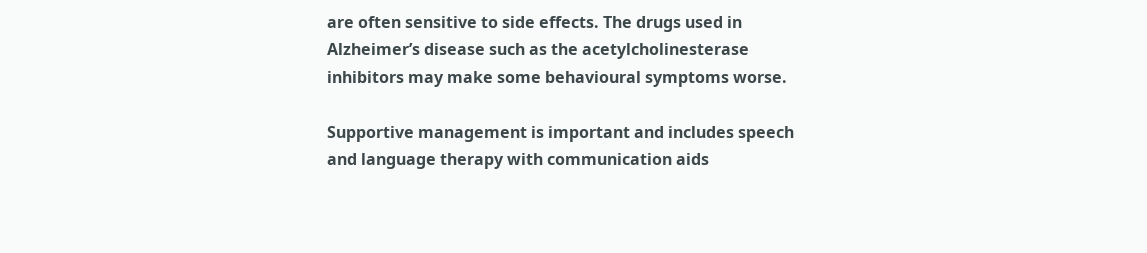are often sensitive to side effects. The drugs used in Alzheimer’s disease such as the acetylcholinesterase inhibitors may make some behavioural symptoms worse.

Supportive management is important and includes speech and language therapy with communication aids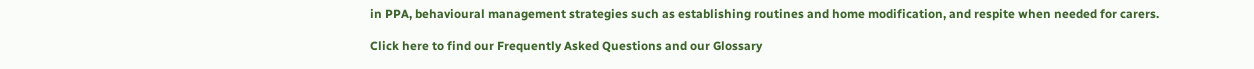in PPA, behavioural management strategies such as establishing routines and home modification, and respite when needed for carers.

Click here to find our Frequently Asked Questions and our Glossary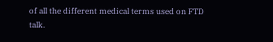of all the different medical terms used on FTD talk.